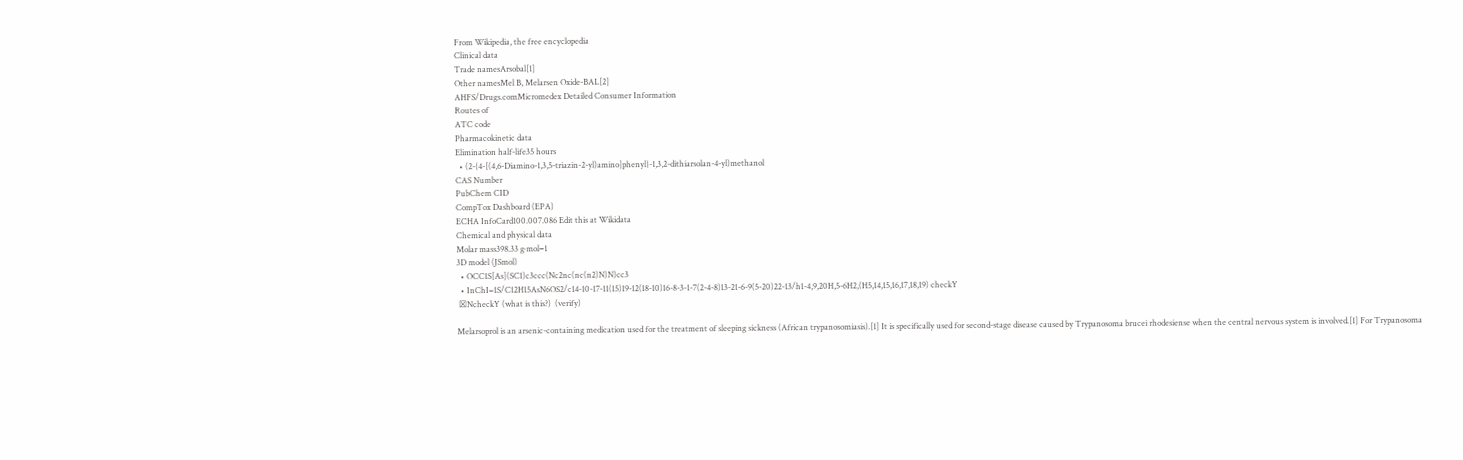From Wikipedia, the free encyclopedia
Clinical data
Trade namesArsobal[1]
Other namesMel B, Melarsen Oxide-BAL[2]
AHFS/Drugs.comMicromedex Detailed Consumer Information
Routes of
ATC code
Pharmacokinetic data
Elimination half-life35 hours
  • (2-{4-[(4,6-Diamino-1,3,5-triazin-2-yl)amino]phenyl}-1,3,2-dithiarsolan-4-yl)methanol
CAS Number
PubChem CID
CompTox Dashboard (EPA)
ECHA InfoCard100.007.086 Edit this at Wikidata
Chemical and physical data
Molar mass398.33 g·mol−1
3D model (JSmol)
  • OCC1S[As](SC1)c3ccc(Nc2nc(nc(n2)N)N)cc3
  • InChI=1S/C12H15AsN6OS2/c14-10-17-11(15)19-12(18-10)16-8-3-1-7(2-4-8)13-21-6-9(5-20)22-13/h1-4,9,20H,5-6H2,(H5,14,15,16,17,18,19) checkY
 ☒NcheckY (what is this?)  (verify)

Melarsoprol is an arsenic-containing medication used for the treatment of sleeping sickness (African trypanosomiasis).[1] It is specifically used for second-stage disease caused by Trypanosoma brucei rhodesiense when the central nervous system is involved.[1] For Trypanosoma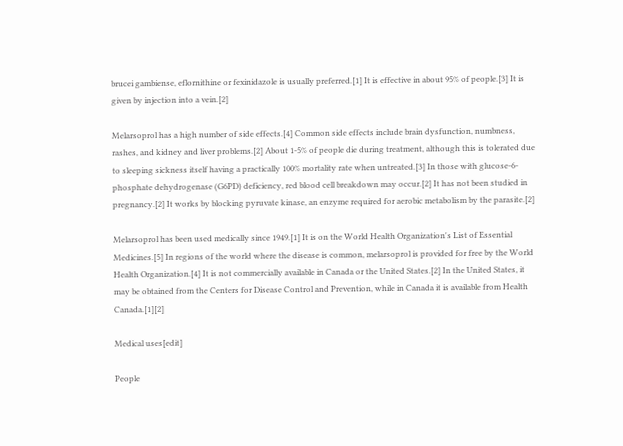brucei gambiense, eflornithine or fexinidazole is usually preferred.[1] It is effective in about 95% of people.[3] It is given by injection into a vein.[2]

Melarsoprol has a high number of side effects.[4] Common side effects include brain dysfunction, numbness, rashes, and kidney and liver problems.[2] About 1-5% of people die during treatment, although this is tolerated due to sleeping sickness itself having a practically 100% mortality rate when untreated.[3] In those with glucose-6-phosphate dehydrogenase (G6PD) deficiency, red blood cell breakdown may occur.[2] It has not been studied in pregnancy.[2] It works by blocking pyruvate kinase, an enzyme required for aerobic metabolism by the parasite.[2]

Melarsoprol has been used medically since 1949.[1] It is on the World Health Organization's List of Essential Medicines.[5] In regions of the world where the disease is common, melarsoprol is provided for free by the World Health Organization.[4] It is not commercially available in Canada or the United States.[2] In the United States, it may be obtained from the Centers for Disease Control and Prevention, while in Canada it is available from Health Canada.[1][2]

Medical uses[edit]

People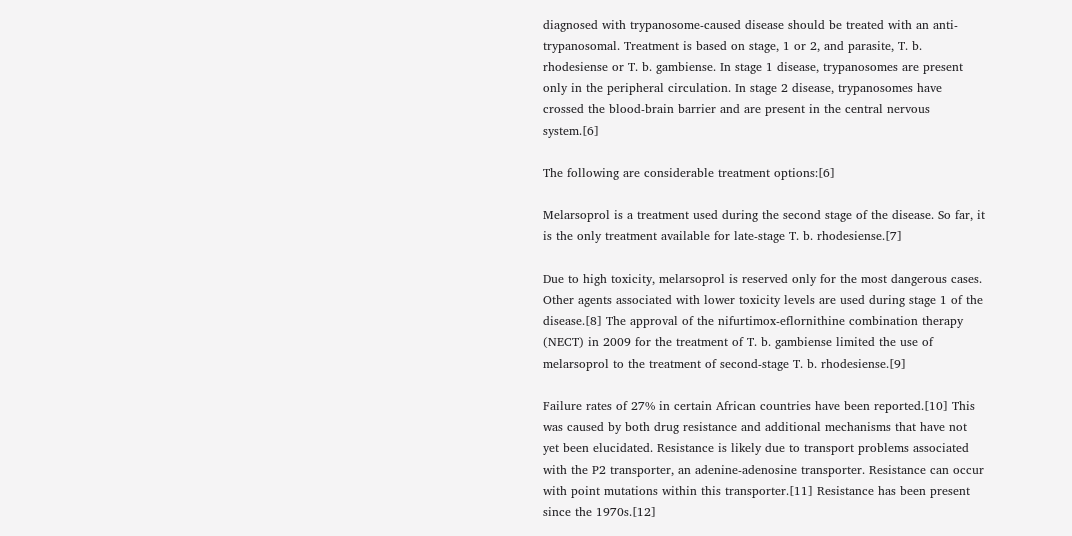diagnosed with trypanosome-caused disease should be treated with an anti-trypanosomal. Treatment is based on stage, 1 or 2, and parasite, T. b. rhodesiense or T. b. gambiense. In stage 1 disease, trypanosomes are present only in the peripheral circulation. In stage 2 disease, trypanosomes have crossed the blood-brain barrier and are present in the central nervous system.[6]

The following are considerable treatment options:[6]

Melarsoprol is a treatment used during the second stage of the disease. So far, it is the only treatment available for late-stage T. b. rhodesiense.[7]

Due to high toxicity, melarsoprol is reserved only for the most dangerous cases. Other agents associated with lower toxicity levels are used during stage 1 of the disease.[8] The approval of the nifurtimox-eflornithine combination therapy (NECT) in 2009 for the treatment of T. b. gambiense limited the use of melarsoprol to the treatment of second-stage T. b. rhodesiense.[9]

Failure rates of 27% in certain African countries have been reported.[10] This was caused by both drug resistance and additional mechanisms that have not yet been elucidated. Resistance is likely due to transport problems associated with the P2 transporter, an adenine-adenosine transporter. Resistance can occur with point mutations within this transporter.[11] Resistance has been present since the 1970s.[12]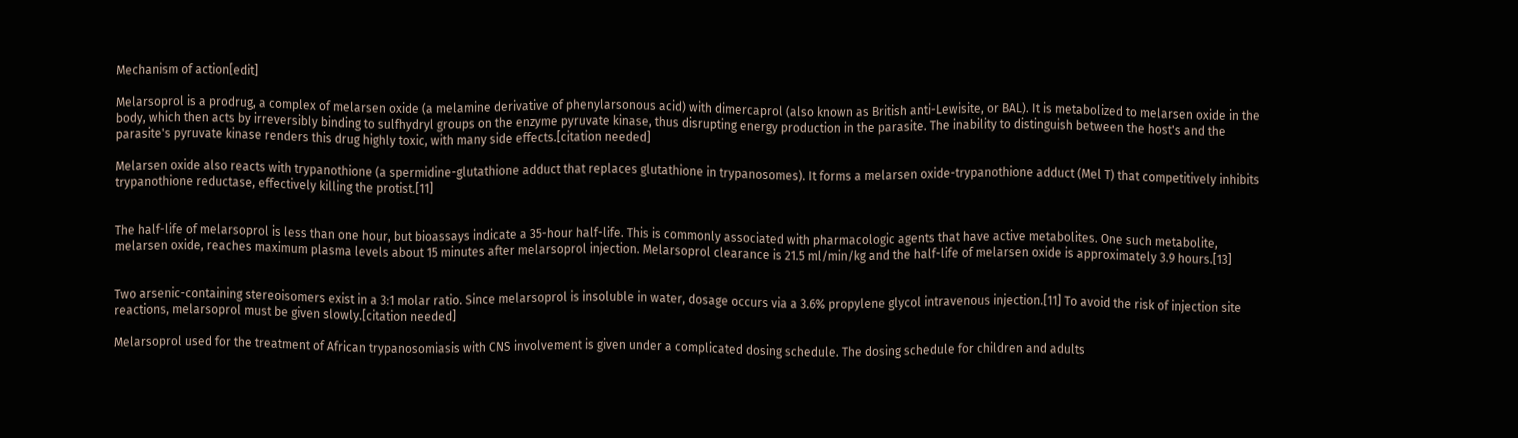Mechanism of action[edit]

Melarsoprol is a prodrug, a complex of melarsen oxide (a melamine derivative of phenylarsonous acid) with dimercaprol (also known as British anti-Lewisite, or BAL). It is metabolized to melarsen oxide in the body, which then acts by irreversibly binding to sulfhydryl groups on the enzyme pyruvate kinase, thus disrupting energy production in the parasite. The inability to distinguish between the host's and the parasite's pyruvate kinase renders this drug highly toxic, with many side effects.[citation needed]

Melarsen oxide also reacts with trypanothione (a spermidine-glutathione adduct that replaces glutathione in trypanosomes). It forms a melarsen oxide-trypanothione adduct (Mel T) that competitively inhibits trypanothione reductase, effectively killing the protist.[11]


The half-life of melarsoprol is less than one hour, but bioassays indicate a 35-hour half-life. This is commonly associated with pharmacologic agents that have active metabolites. One such metabolite, melarsen oxide, reaches maximum plasma levels about 15 minutes after melarsoprol injection. Melarsoprol clearance is 21.5 ml/min/kg and the half-life of melarsen oxide is approximately 3.9 hours.[13]


Two arsenic-containing stereoisomers exist in a 3:1 molar ratio. Since melarsoprol is insoluble in water, dosage occurs via a 3.6% propylene glycol intravenous injection.[11] To avoid the risk of injection site reactions, melarsoprol must be given slowly.[citation needed]

Melarsoprol used for the treatment of African trypanosomiasis with CNS involvement is given under a complicated dosing schedule. The dosing schedule for children and adults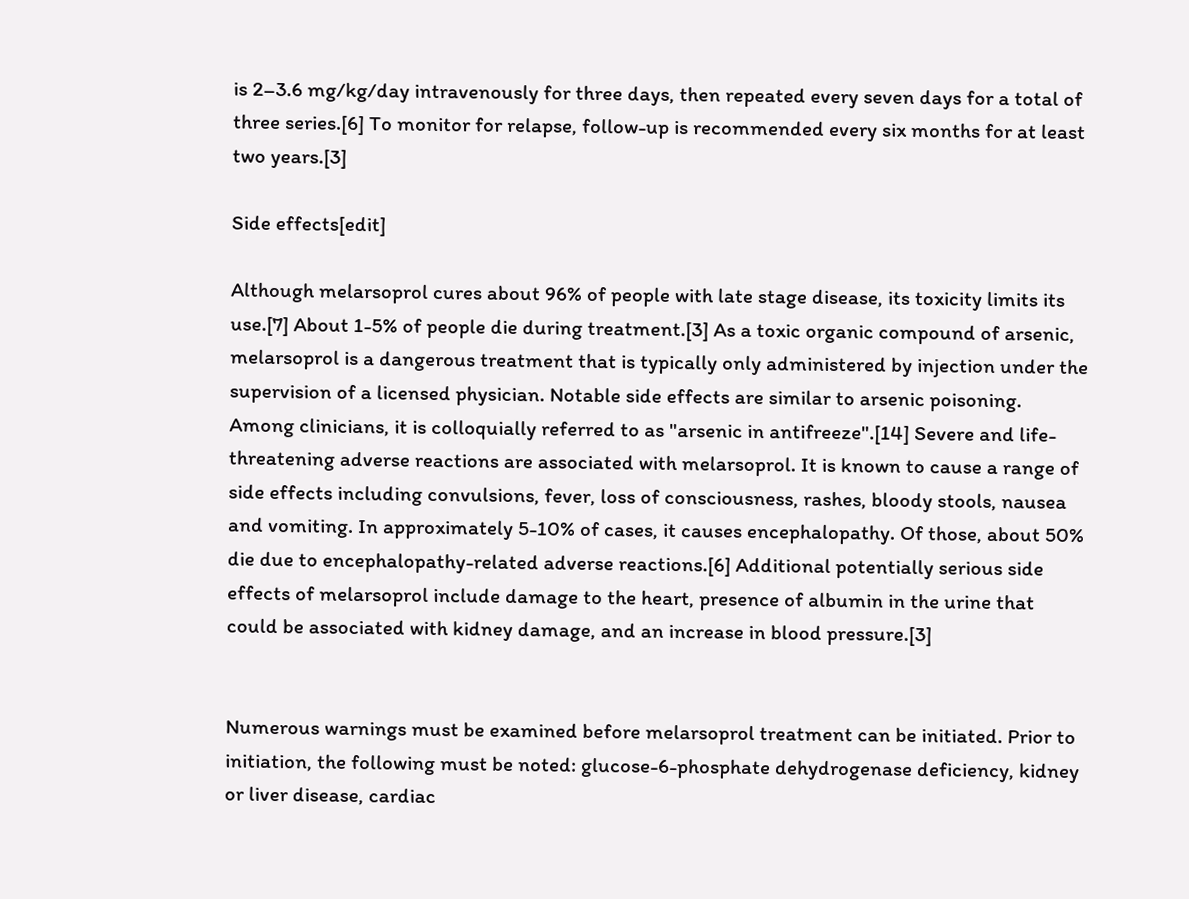is 2–3.6 mg/kg/day intravenously for three days, then repeated every seven days for a total of three series.[6] To monitor for relapse, follow-up is recommended every six months for at least two years.[3]

Side effects[edit]

Although melarsoprol cures about 96% of people with late stage disease, its toxicity limits its use.[7] About 1-5% of people die during treatment.[3] As a toxic organic compound of arsenic, melarsoprol is a dangerous treatment that is typically only administered by injection under the supervision of a licensed physician. Notable side effects are similar to arsenic poisoning. Among clinicians, it is colloquially referred to as "arsenic in antifreeze".[14] Severe and life-threatening adverse reactions are associated with melarsoprol. It is known to cause a range of side effects including convulsions, fever, loss of consciousness, rashes, bloody stools, nausea and vomiting. In approximately 5-10% of cases, it causes encephalopathy. Of those, about 50% die due to encephalopathy-related adverse reactions.[6] Additional potentially serious side effects of melarsoprol include damage to the heart, presence of albumin in the urine that could be associated with kidney damage, and an increase in blood pressure.[3]


Numerous warnings must be examined before melarsoprol treatment can be initiated. Prior to initiation, the following must be noted: glucose-6-phosphate dehydrogenase deficiency, kidney or liver disease, cardiac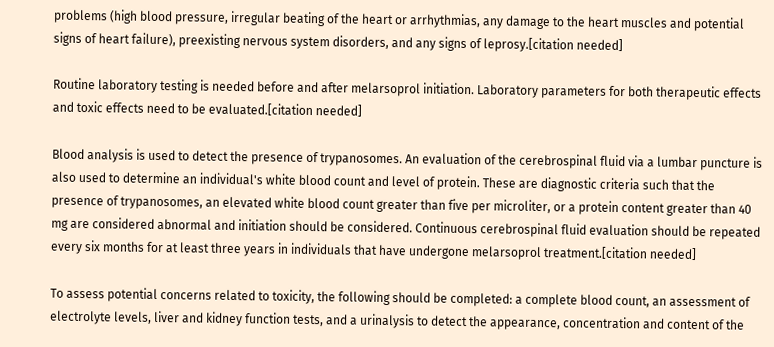problems (high blood pressure, irregular beating of the heart or arrhythmias, any damage to the heart muscles and potential signs of heart failure), preexisting nervous system disorders, and any signs of leprosy.[citation needed]

Routine laboratory testing is needed before and after melarsoprol initiation. Laboratory parameters for both therapeutic effects and toxic effects need to be evaluated.[citation needed]

Blood analysis is used to detect the presence of trypanosomes. An evaluation of the cerebrospinal fluid via a lumbar puncture is also used to determine an individual's white blood count and level of protein. These are diagnostic criteria such that the presence of trypanosomes, an elevated white blood count greater than five per microliter, or a protein content greater than 40 mg are considered abnormal and initiation should be considered. Continuous cerebrospinal fluid evaluation should be repeated every six months for at least three years in individuals that have undergone melarsoprol treatment.[citation needed]

To assess potential concerns related to toxicity, the following should be completed: a complete blood count, an assessment of electrolyte levels, liver and kidney function tests, and a urinalysis to detect the appearance, concentration and content of the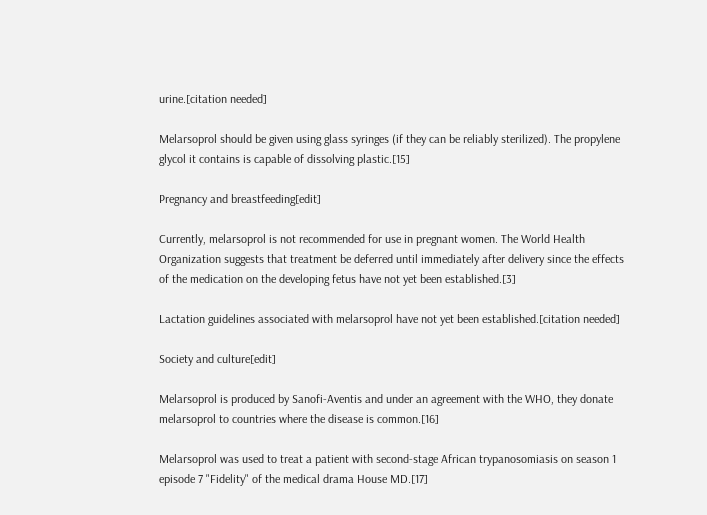urine.[citation needed]

Melarsoprol should be given using glass syringes (if they can be reliably sterilized). The propylene glycol it contains is capable of dissolving plastic.[15]

Pregnancy and breastfeeding[edit]

Currently, melarsoprol is not recommended for use in pregnant women. The World Health Organization suggests that treatment be deferred until immediately after delivery since the effects of the medication on the developing fetus have not yet been established.[3]

Lactation guidelines associated with melarsoprol have not yet been established.[citation needed]

Society and culture[edit]

Melarsoprol is produced by Sanofi-Aventis and under an agreement with the WHO, they donate melarsoprol to countries where the disease is common.[16]

Melarsoprol was used to treat a patient with second-stage African trypanosomiasis on season 1 episode 7 "Fidelity" of the medical drama House MD.[17]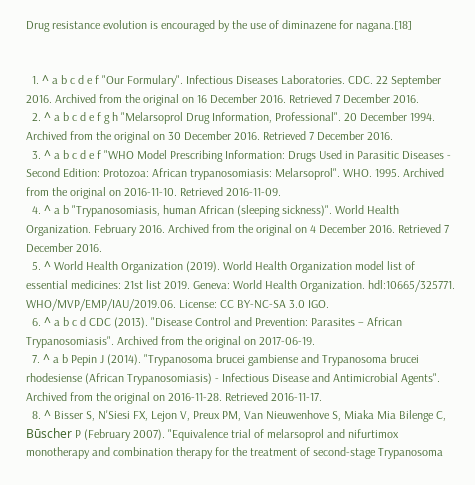Drug resistance evolution is encouraged by the use of diminazene for nagana.[18]


  1. ^ a b c d e f "Our Formulary". Infectious Diseases Laboratories. CDC. 22 September 2016. Archived from the original on 16 December 2016. Retrieved 7 December 2016.
  2. ^ a b c d e f g h "Melarsoprol Drug Information, Professional". 20 December 1994. Archived from the original on 30 December 2016. Retrieved 7 December 2016.
  3. ^ a b c d e f "WHO Model Prescribing Information: Drugs Used in Parasitic Diseases - Second Edition: Protozoa: African trypanosomiasis: Melarsoprol". WHO. 1995. Archived from the original on 2016-11-10. Retrieved 2016-11-09.
  4. ^ a b "Trypanosomiasis, human African (sleeping sickness)". World Health Organization. February 2016. Archived from the original on 4 December 2016. Retrieved 7 December 2016.
  5. ^ World Health Organization (2019). World Health Organization model list of essential medicines: 21st list 2019. Geneva: World Health Organization. hdl:10665/325771. WHO/MVP/EMP/IAU/2019.06. License: CC BY-NC-SA 3.0 IGO.
  6. ^ a b c d CDC (2013). "Disease Control and Prevention: Parasites – African Trypanosomiasis". Archived from the original on 2017-06-19.
  7. ^ a b Pepin J (2014). "Trypanosoma brucei gambiense and Trypanosoma brucei rhodesiense (African Trypanosomiasis) - Infectious Disease and Antimicrobial Agents". Archived from the original on 2016-11-28. Retrieved 2016-11-17.
  8. ^ Bisser S, N'Siesi FX, Lejon V, Preux PM, Van Nieuwenhove S, Miaka Mia Bilenge C, Būscher P (February 2007). "Equivalence trial of melarsoprol and nifurtimox monotherapy and combination therapy for the treatment of second-stage Trypanosoma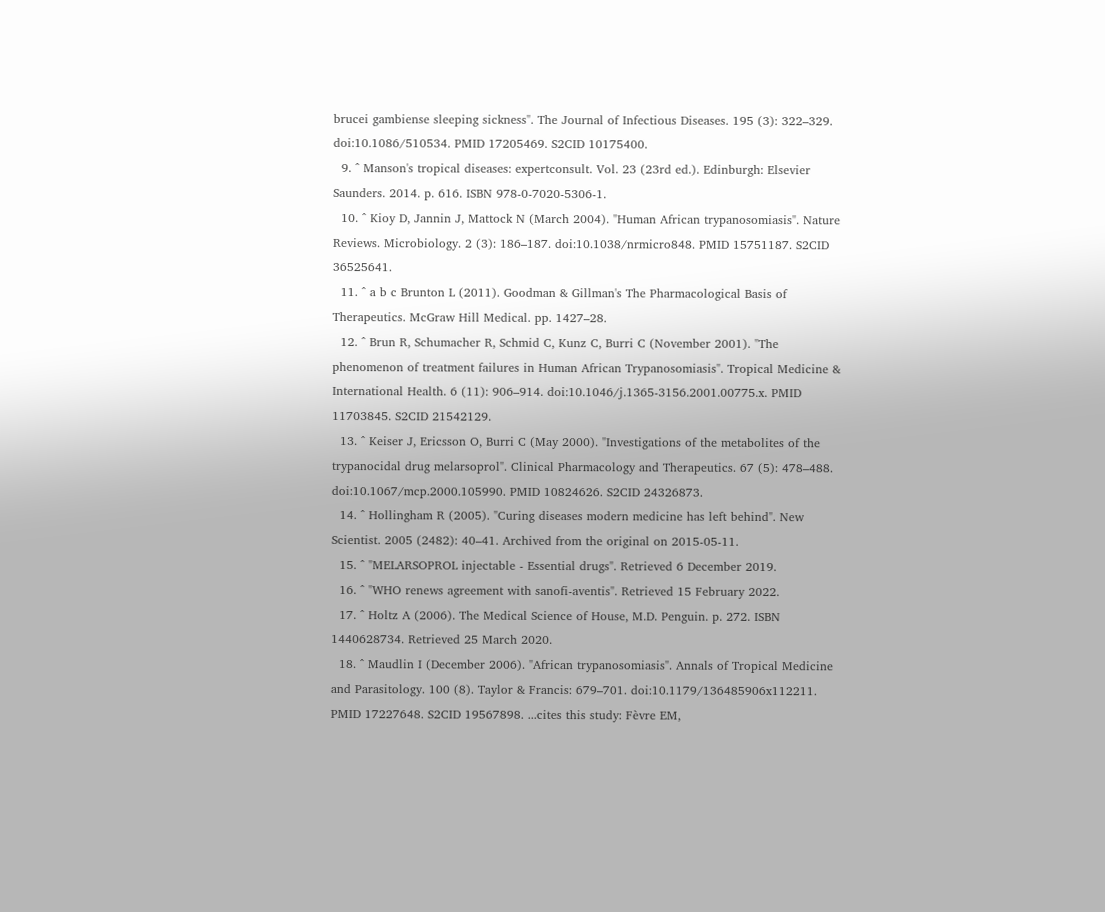brucei gambiense sleeping sickness". The Journal of Infectious Diseases. 195 (3): 322–329. doi:10.1086/510534. PMID 17205469. S2CID 10175400.
  9. ^ Manson's tropical diseases: expertconsult. Vol. 23 (23rd ed.). Edinburgh: Elsevier Saunders. 2014. p. 616. ISBN 978-0-7020-5306-1.
  10. ^ Kioy D, Jannin J, Mattock N (March 2004). "Human African trypanosomiasis". Nature Reviews. Microbiology. 2 (3): 186–187. doi:10.1038/nrmicro848. PMID 15751187. S2CID 36525641.
  11. ^ a b c Brunton L (2011). Goodman & Gillman's The Pharmacological Basis of Therapeutics. McGraw Hill Medical. pp. 1427–28.
  12. ^ Brun R, Schumacher R, Schmid C, Kunz C, Burri C (November 2001). "The phenomenon of treatment failures in Human African Trypanosomiasis". Tropical Medicine & International Health. 6 (11): 906–914. doi:10.1046/j.1365-3156.2001.00775.x. PMID 11703845. S2CID 21542129.
  13. ^ Keiser J, Ericsson O, Burri C (May 2000). "Investigations of the metabolites of the trypanocidal drug melarsoprol". Clinical Pharmacology and Therapeutics. 67 (5): 478–488. doi:10.1067/mcp.2000.105990. PMID 10824626. S2CID 24326873.
  14. ^ Hollingham R (2005). "Curing diseases modern medicine has left behind". New Scientist. 2005 (2482): 40–41. Archived from the original on 2015-05-11.
  15. ^ "MELARSOPROL injectable - Essential drugs". Retrieved 6 December 2019.
  16. ^ "WHO renews agreement with sanofi-aventis". Retrieved 15 February 2022.
  17. ^ Holtz A (2006). The Medical Science of House, M.D. Penguin. p. 272. ISBN 1440628734. Retrieved 25 March 2020.
  18. ^ Maudlin I (December 2006). "African trypanosomiasis". Annals of Tropical Medicine and Parasitology. 100 (8). Taylor & Francis: 679–701. doi:10.1179/136485906x112211. PMID 17227648. S2CID 19567898. ...cites this study: Fèvre EM,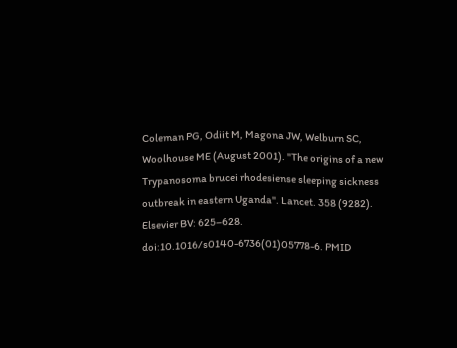Coleman PG, Odiit M, Magona JW, Welburn SC, Woolhouse ME (August 2001). "The origins of a new Trypanosoma brucei rhodesiense sleeping sickness outbreak in eastern Uganda". Lancet. 358 (9282). Elsevier BV: 625–628. doi:10.1016/s0140-6736(01)05778-6. PMID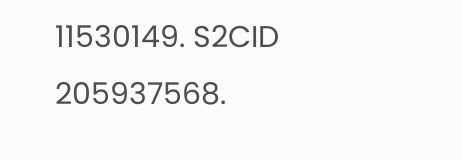11530149. S2CID 205937568.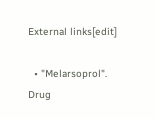External links[edit]

  • "Melarsoprol". Drug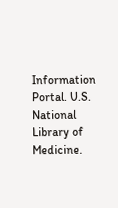Information Portal. U.S. National Library of Medicine.